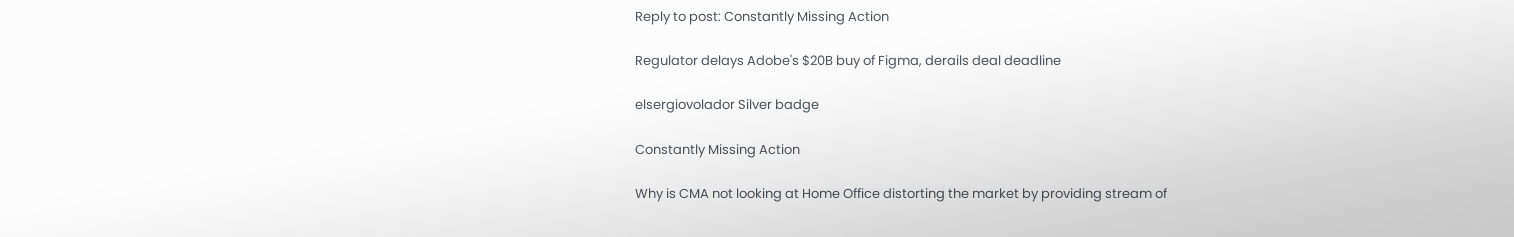Reply to post: Constantly Missing Action

Regulator delays Adobe's $20B buy of Figma, derails deal deadline

elsergiovolador Silver badge

Constantly Missing Action

Why is CMA not looking at Home Office distorting the market by providing stream of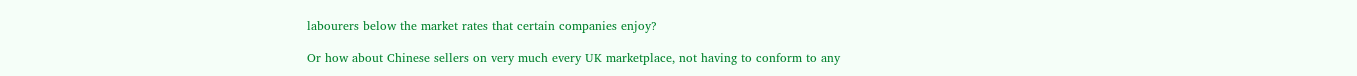labourers below the market rates that certain companies enjoy?

Or how about Chinese sellers on very much every UK marketplace, not having to conform to any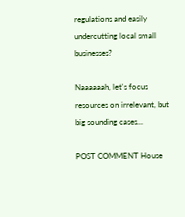regulations and easily undercutting local small businesses?

Naaaaaah, let's focus resources on irrelevant, but big sounding cases...

POST COMMENT House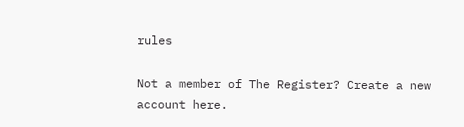rules

Not a member of The Register? Create a new account here.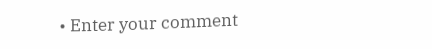• Enter your comment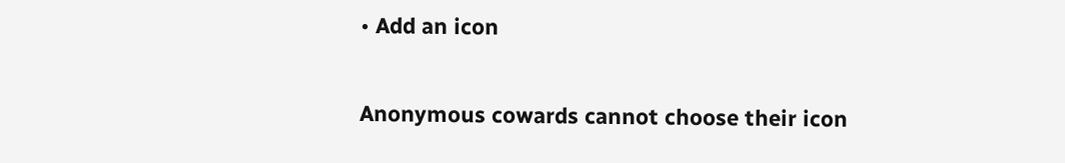• Add an icon

Anonymous cowards cannot choose their icon